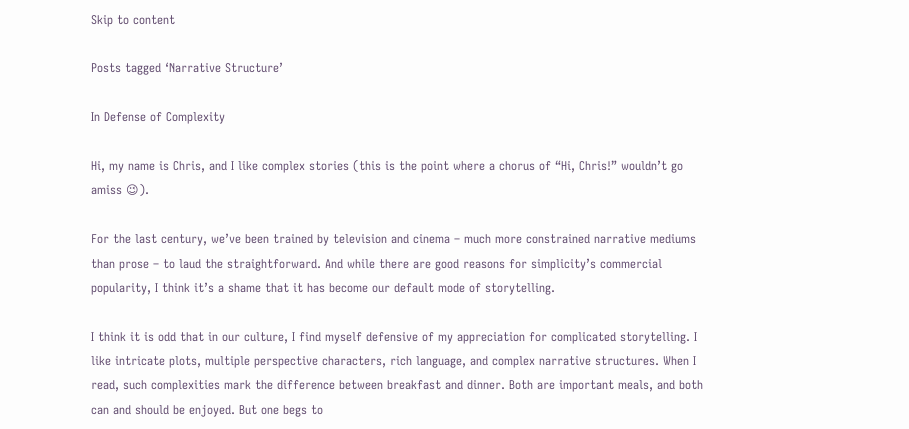Skip to content

Posts tagged ‘Narrative Structure’

In Defense of Complexity

Hi, my name is Chris, and I like complex stories (this is the point where a chorus of “Hi, Chris!” wouldn’t go amiss 😉).

For the last century, we’ve been trained by television and cinema – much more constrained narrative mediums than prose – to laud the straightforward. And while there are good reasons for simplicity’s commercial popularity, I think it’s a shame that it has become our default mode of storytelling.

I think it is odd that in our culture, I find myself defensive of my appreciation for complicated storytelling. I like intricate plots, multiple perspective characters, rich language, and complex narrative structures. When I read, such complexities mark the difference between breakfast and dinner. Both are important meals, and both can and should be enjoyed. But one begs to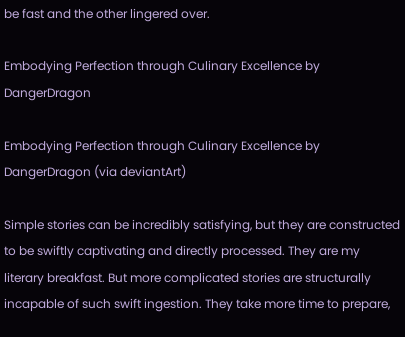be fast and the other lingered over.

Embodying Perfection through Culinary Excellence by DangerDragon

Embodying Perfection through Culinary Excellence by DangerDragon (via deviantArt)

Simple stories can be incredibly satisfying, but they are constructed to be swiftly captivating and directly processed. They are my literary breakfast. But more complicated stories are structurally incapable of such swift ingestion. They take more time to prepare,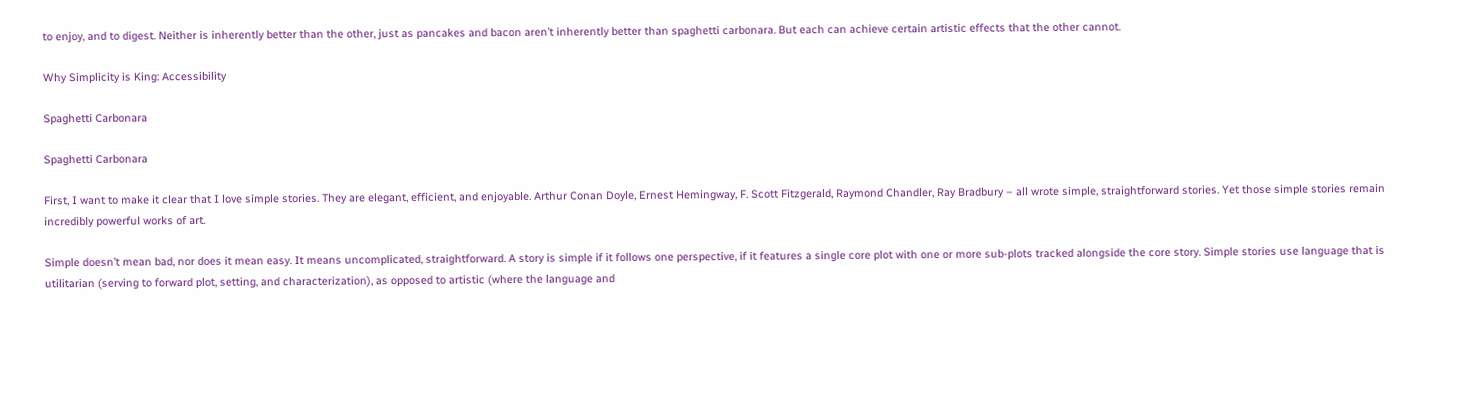to enjoy, and to digest. Neither is inherently better than the other, just as pancakes and bacon aren’t inherently better than spaghetti carbonara. But each can achieve certain artistic effects that the other cannot.

Why Simplicity is King: Accessibility

Spaghetti Carbonara

Spaghetti Carbonara

First, I want to make it clear that I love simple stories. They are elegant, efficient, and enjoyable. Arthur Conan Doyle, Ernest Hemingway, F. Scott Fitzgerald, Raymond Chandler, Ray Bradbury – all wrote simple, straightforward stories. Yet those simple stories remain incredibly powerful works of art.

Simple doesn’t mean bad, nor does it mean easy. It means uncomplicated, straightforward. A story is simple if it follows one perspective, if it features a single core plot with one or more sub-plots tracked alongside the core story. Simple stories use language that is utilitarian (serving to forward plot, setting, and characterization), as opposed to artistic (where the language and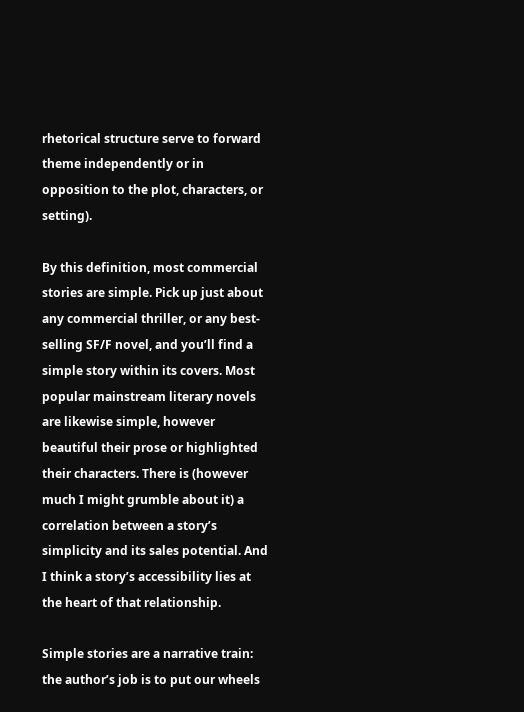rhetorical structure serve to forward theme independently or in opposition to the plot, characters, or setting).

By this definition, most commercial stories are simple. Pick up just about any commercial thriller, or any best-selling SF/F novel, and you’ll find a simple story within its covers. Most popular mainstream literary novels are likewise simple, however beautiful their prose or highlighted their characters. There is (however much I might grumble about it) a correlation between a story’s simplicity and its sales potential. And I think a story’s accessibility lies at the heart of that relationship.

Simple stories are a narrative train: the author’s job is to put our wheels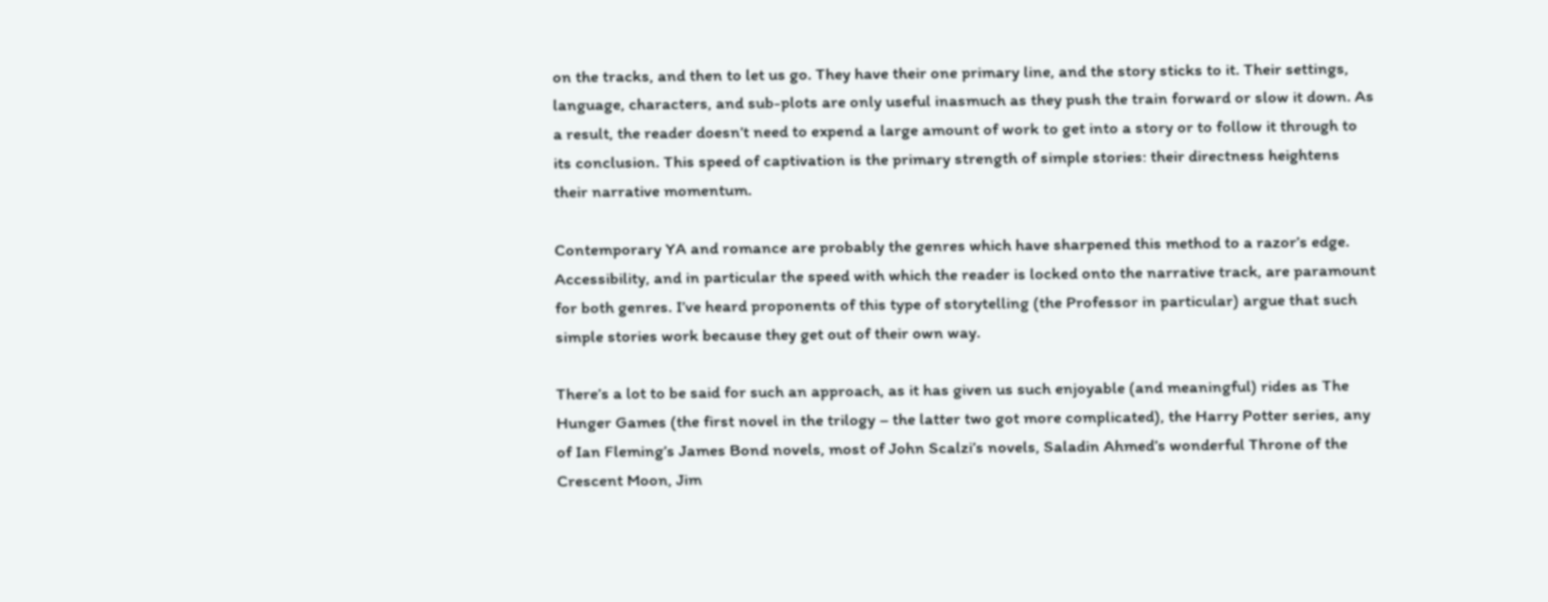on the tracks, and then to let us go. They have their one primary line, and the story sticks to it. Their settings, language, characters, and sub-plots are only useful inasmuch as they push the train forward or slow it down. As a result, the reader doesn’t need to expend a large amount of work to get into a story or to follow it through to its conclusion. This speed of captivation is the primary strength of simple stories: their directness heightens their narrative momentum.

Contemporary YA and romance are probably the genres which have sharpened this method to a razor’s edge. Accessibility, and in particular the speed with which the reader is locked onto the narrative track, are paramount for both genres. I’ve heard proponents of this type of storytelling (the Professor in particular) argue that such simple stories work because they get out of their own way.

There’s a lot to be said for such an approach, as it has given us such enjoyable (and meaningful) rides as The Hunger Games (the first novel in the trilogy – the latter two got more complicated), the Harry Potter series, any of Ian Fleming’s James Bond novels, most of John Scalzi’s novels, Saladin Ahmed’s wonderful Throne of the Crescent Moon, Jim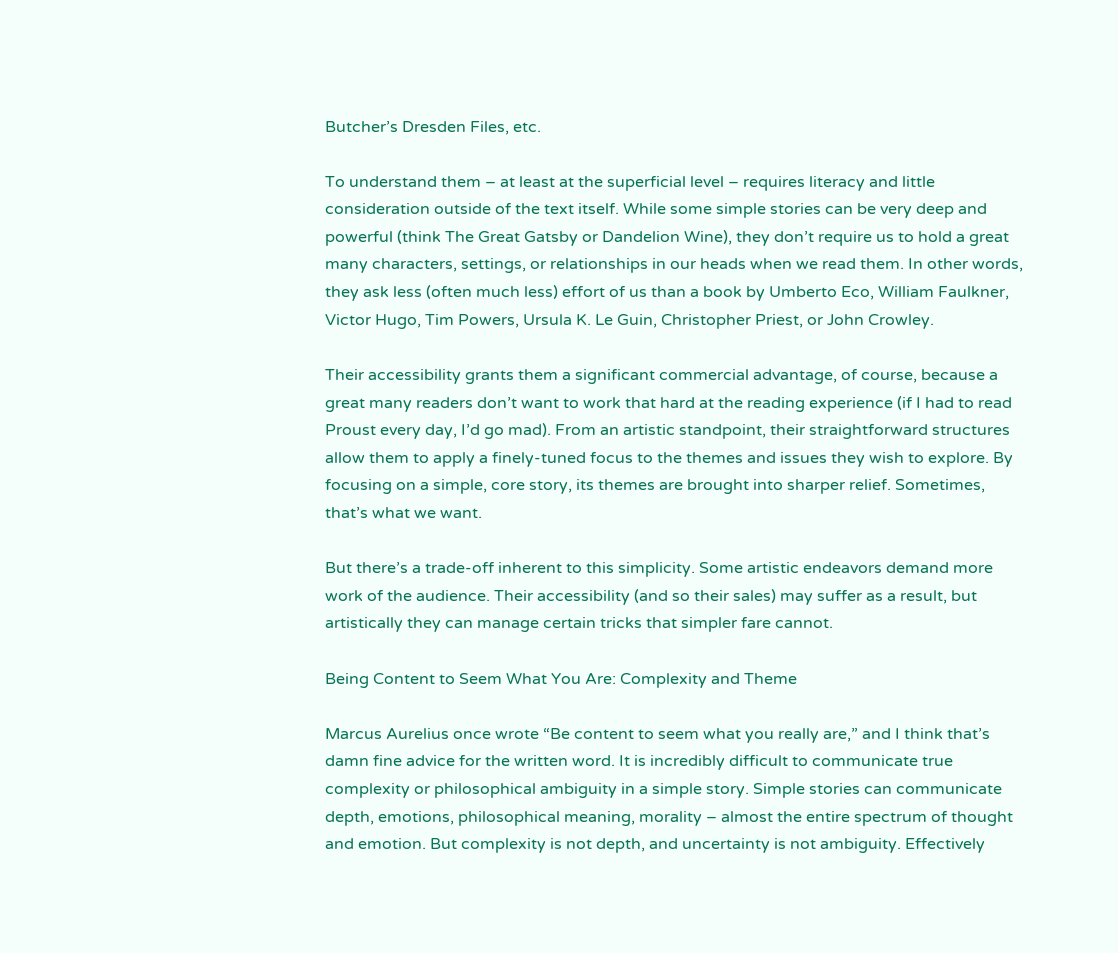Butcher’s Dresden Files, etc.

To understand them – at least at the superficial level – requires literacy and little consideration outside of the text itself. While some simple stories can be very deep and powerful (think The Great Gatsby or Dandelion Wine), they don’t require us to hold a great many characters, settings, or relationships in our heads when we read them. In other words, they ask less (often much less) effort of us than a book by Umberto Eco, William Faulkner, Victor Hugo, Tim Powers, Ursula K. Le Guin, Christopher Priest, or John Crowley.

Their accessibility grants them a significant commercial advantage, of course, because a great many readers don’t want to work that hard at the reading experience (if I had to read Proust every day, I’d go mad). From an artistic standpoint, their straightforward structures allow them to apply a finely-tuned focus to the themes and issues they wish to explore. By focusing on a simple, core story, its themes are brought into sharper relief. Sometimes, that’s what we want.

But there’s a trade-off inherent to this simplicity. Some artistic endeavors demand more work of the audience. Their accessibility (and so their sales) may suffer as a result, but artistically they can manage certain tricks that simpler fare cannot.

Being Content to Seem What You Are: Complexity and Theme

Marcus Aurelius once wrote “Be content to seem what you really are,” and I think that’s damn fine advice for the written word. It is incredibly difficult to communicate true complexity or philosophical ambiguity in a simple story. Simple stories can communicate depth, emotions, philosophical meaning, morality – almost the entire spectrum of thought and emotion. But complexity is not depth, and uncertainty is not ambiguity. Effectively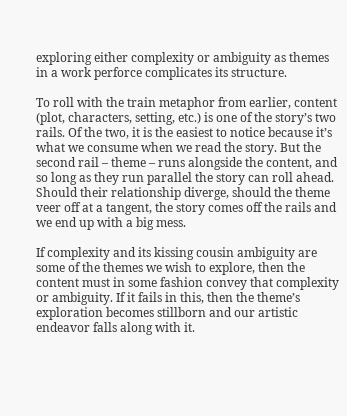exploring either complexity or ambiguity as themes in a work perforce complicates its structure.

To roll with the train metaphor from earlier, content (plot, characters, setting, etc.) is one of the story’s two rails. Of the two, it is the easiest to notice because it’s what we consume when we read the story. But the second rail – theme – runs alongside the content, and so long as they run parallel the story can roll ahead. Should their relationship diverge, should the theme veer off at a tangent, the story comes off the rails and we end up with a big mess.

If complexity and its kissing cousin ambiguity are some of the themes we wish to explore, then the content must in some fashion convey that complexity or ambiguity. If it fails in this, then the theme’s exploration becomes stillborn and our artistic endeavor falls along with it.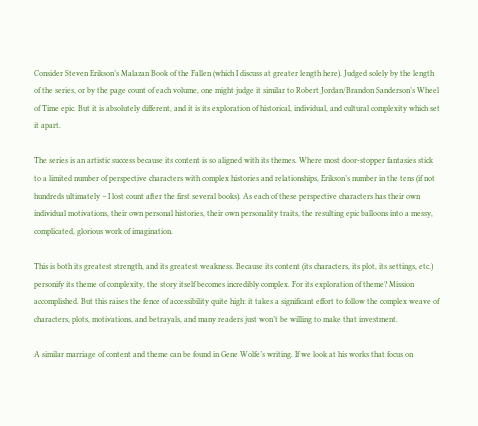Consider Steven Erikson’s Malazan Book of the Fallen (which I discuss at greater length here). Judged solely by the length of the series, or by the page count of each volume, one might judge it similar to Robert Jordan/Brandon Sanderson’s Wheel of Time epic. But it is absolutely different, and it is its exploration of historical, individual, and cultural complexity which set it apart.

The series is an artistic success because its content is so aligned with its themes. Where most door-stopper fantasies stick to a limited number of perspective characters with complex histories and relationships, Erikson’s number in the tens (if not hundreds ultimately – I lost count after the first several books). As each of these perspective characters has their own individual motivations, their own personal histories, their own personality traits, the resulting epic balloons into a messy, complicated, glorious work of imagination.

This is both its greatest strength, and its greatest weakness. Because its content (its characters, its plot, its settings, etc.) personify its theme of complexity, the story itself becomes incredibly complex. For its exploration of theme? Mission accomplished. But this raises the fence of accessibility quite high: it takes a significant effort to follow the complex weave of characters, plots, motivations, and betrayals, and many readers just won’t be willing to make that investment.

A similar marriage of content and theme can be found in Gene Wolfe’s writing. If we look at his works that focus on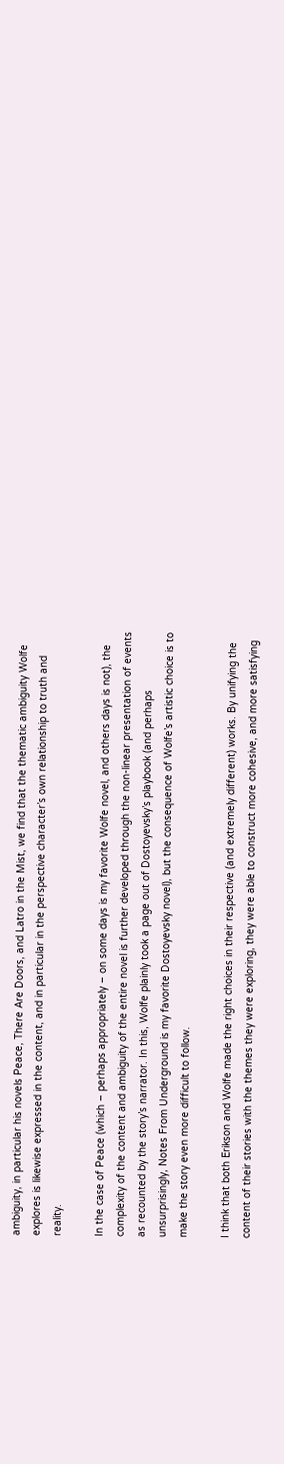ambiguity, in particular his novels Peace, There Are Doors, and Latro in the Mist, we find that the thematic ambiguity Wolfe explores is likewise expressed in the content, and in particular in the perspective character’s own relationship to truth and reality.

In the case of Peace (which – perhaps appropriately – on some days is my favorite Wolfe novel, and others days is not), the complexity of the content and ambiguity of the entire novel is further developed through the non-linear presentation of events as recounted by the story’s narrator. In this, Wolfe plainly took a page out of Dostoyevsky’s playbook (and perhaps unsurprisingly, Notes From Underground is my favorite Dostoyevsky novel), but the consequence of Wolfe’s artistic choice is to make the story even more difficult to follow.

I think that both Erikson and Wolfe made the right choices in their respective (and extremely different) works. By unifying the content of their stories with the themes they were exploring, they were able to construct more cohesive, and more satisfying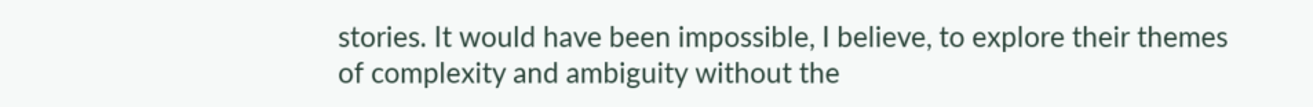stories. It would have been impossible, I believe, to explore their themes of complexity and ambiguity without the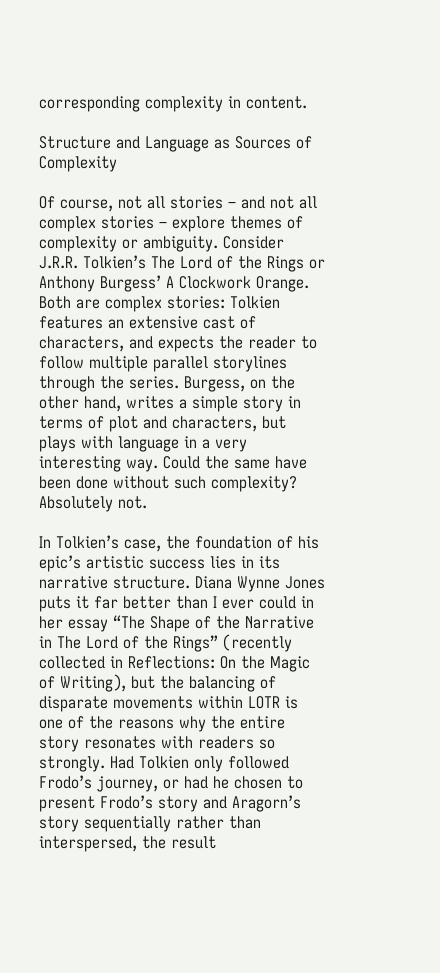corresponding complexity in content.

Structure and Language as Sources of Complexity

Of course, not all stories – and not all complex stories – explore themes of complexity or ambiguity. Consider J.R.R. Tolkien’s The Lord of the Rings or Anthony Burgess’ A Clockwork Orange. Both are complex stories: Tolkien features an extensive cast of characters, and expects the reader to follow multiple parallel storylines through the series. Burgess, on the other hand, writes a simple story in terms of plot and characters, but plays with language in a very interesting way. Could the same have been done without such complexity? Absolutely not.

In Tolkien’s case, the foundation of his epic’s artistic success lies in its narrative structure. Diana Wynne Jones puts it far better than I ever could in her essay “The Shape of the Narrative in The Lord of the Rings” (recently collected in Reflections: On the Magic of Writing), but the balancing of disparate movements within LOTR is one of the reasons why the entire story resonates with readers so strongly. Had Tolkien only followed Frodo’s journey, or had he chosen to present Frodo’s story and Aragorn’s story sequentially rather than interspersed, the result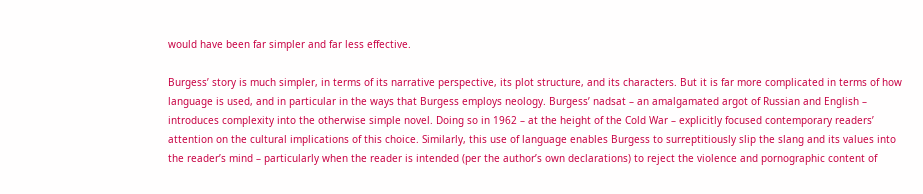would have been far simpler and far less effective.

Burgess’ story is much simpler, in terms of its narrative perspective, its plot structure, and its characters. But it is far more complicated in terms of how language is used, and in particular in the ways that Burgess employs neology. Burgess’ nadsat – an amalgamated argot of Russian and English – introduces complexity into the otherwise simple novel. Doing so in 1962 – at the height of the Cold War – explicitly focused contemporary readers’ attention on the cultural implications of this choice. Similarly, this use of language enables Burgess to surreptitiously slip the slang and its values into the reader’s mind – particularly when the reader is intended (per the author’s own declarations) to reject the violence and pornographic content of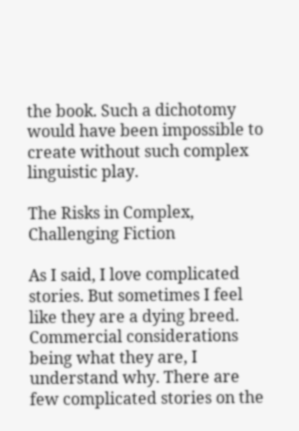the book. Such a dichotomy would have been impossible to create without such complex linguistic play.

The Risks in Complex, Challenging Fiction

As I said, I love complicated stories. But sometimes I feel like they are a dying breed. Commercial considerations being what they are, I understand why. There are few complicated stories on the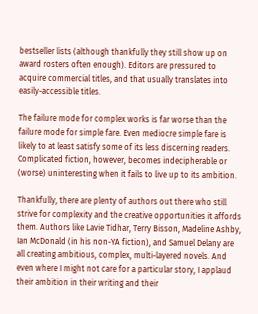bestseller lists (although thankfully they still show up on award rosters often enough). Editors are pressured to acquire commercial titles, and that usually translates into easily-accessible titles.

The failure mode for complex works is far worse than the failure mode for simple fare. Even mediocre simple fare is likely to at least satisfy some of its less discerning readers. Complicated fiction, however, becomes indecipherable or (worse) uninteresting when it fails to live up to its ambition.

Thankfully, there are plenty of authors out there who still strive for complexity and the creative opportunities it affords them. Authors like Lavie Tidhar, Terry Bisson, Madeline Ashby, Ian McDonald (in his non-YA fiction), and Samuel Delany are all creating ambitious, complex, multi-layered novels. And even where I might not care for a particular story, I applaud their ambition in their writing and their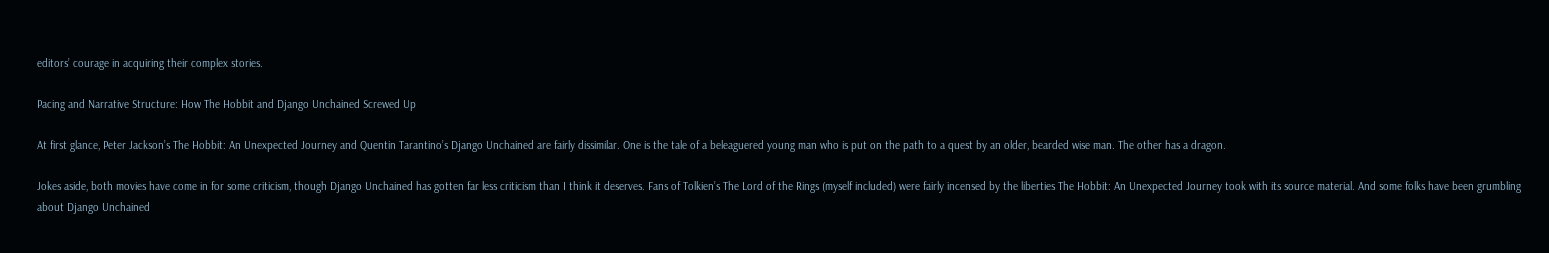editors’ courage in acquiring their complex stories.

Pacing and Narrative Structure: How The Hobbit and Django Unchained Screwed Up

At first glance, Peter Jackson’s The Hobbit: An Unexpected Journey and Quentin Tarantino’s Django Unchained are fairly dissimilar. One is the tale of a beleaguered young man who is put on the path to a quest by an older, bearded wise man. The other has a dragon.

Jokes aside, both movies have come in for some criticism, though Django Unchained has gotten far less criticism than I think it deserves. Fans of Tolkien’s The Lord of the Rings (myself included) were fairly incensed by the liberties The Hobbit: An Unexpected Journey took with its source material. And some folks have been grumbling about Django Unchained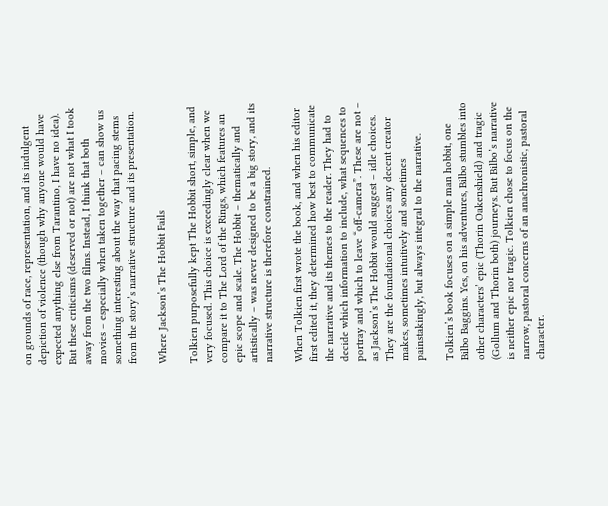on grounds of race, representation, and its indulgent depiction of violence (though why anyone would have expected anything else from Tarantino, I have no idea). But these criticisms (deserved or not) are not what I took away from the two films. Instead, I think that both movies – especially when taken together – can show us something interesting about the way that pacing stems from the story’s narrative structure and its presentation.

Where Jackson’s The Hobbit Fails

Tolkien purposefully kept The Hobbit short, simple, and very focused. This choice is exceedingly clear when we compare it to The Lord of the Rings, which features an epic scope and scale. The Hobbit – thematically and artistically – was never designed to be a big story, and its narrative structure is therefore constrained.

When Tolkien first wrote the book, and when his editor first edited it, they determined how best to communicate the narrative and its themes to the reader. They had to decide which information to include, what sequences to portray and which to leave “off-camera”. These are not – as Jackson’s The Hobbit would suggest – idle choices. They are the foundational choices any decent creator makes, sometimes intuitively and sometimes painstakingly, but always integral to the narrative.

Tolkien’s book focuses on a simple man hobbit, one Bilbo Baggins. Yes, on his adventures, Bilbo stumbles into other characters’ epic (Thorin Oakenshield) and tragic (Gollum and Thorin both) journeys. But Bilbo’s narrative is neither epic nor tragic. Tolkien chose to focus on the narrow, pastoral concerns of an anachronistic, pastoral character.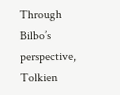Through Bilbo’s perspective, Tolkien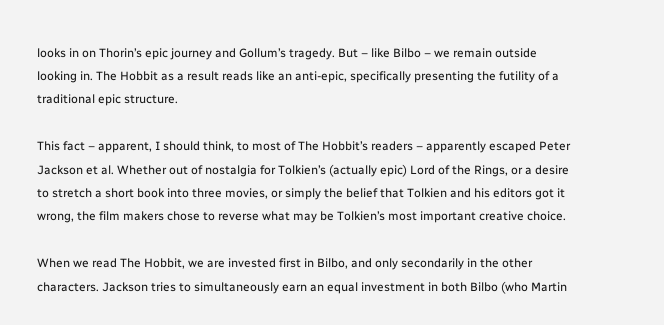looks in on Thorin’s epic journey and Gollum’s tragedy. But – like Bilbo – we remain outside looking in. The Hobbit as a result reads like an anti-epic, specifically presenting the futility of a traditional epic structure.

This fact – apparent, I should think, to most of The Hobbit’s readers – apparently escaped Peter Jackson et al. Whether out of nostalgia for Tolkien’s (actually epic) Lord of the Rings, or a desire to stretch a short book into three movies, or simply the belief that Tolkien and his editors got it wrong, the film makers chose to reverse what may be Tolkien’s most important creative choice.

When we read The Hobbit, we are invested first in Bilbo, and only secondarily in the other characters. Jackson tries to simultaneously earn an equal investment in both Bilbo (who Martin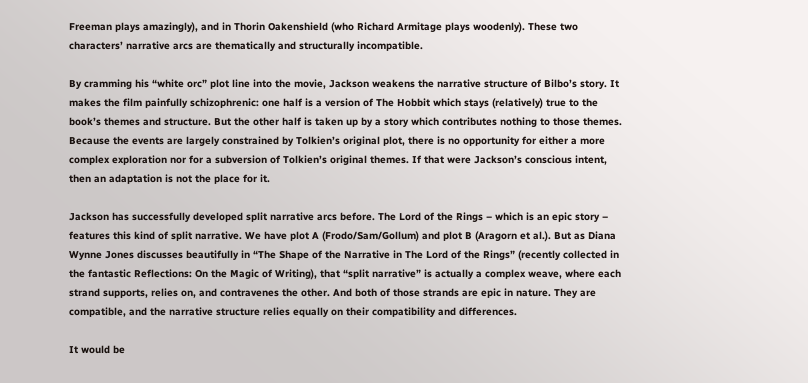Freeman plays amazingly), and in Thorin Oakenshield (who Richard Armitage plays woodenly). These two characters’ narrative arcs are thematically and structurally incompatible.

By cramming his “white orc” plot line into the movie, Jackson weakens the narrative structure of Bilbo’s story. It makes the film painfully schizophrenic: one half is a version of The Hobbit which stays (relatively) true to the book’s themes and structure. But the other half is taken up by a story which contributes nothing to those themes. Because the events are largely constrained by Tolkien’s original plot, there is no opportunity for either a more complex exploration nor for a subversion of Tolkien’s original themes. If that were Jackson’s conscious intent, then an adaptation is not the place for it.

Jackson has successfully developed split narrative arcs before. The Lord of the Rings – which is an epic story – features this kind of split narrative. We have plot A (Frodo/Sam/Gollum) and plot B (Aragorn et al.). But as Diana Wynne Jones discusses beautifully in “The Shape of the Narrative in The Lord of the Rings” (recently collected in the fantastic Reflections: On the Magic of Writing), that “split narrative” is actually a complex weave, where each strand supports, relies on, and contravenes the other. And both of those strands are epic in nature. They are compatible, and the narrative structure relies equally on their compatibility and differences.

It would be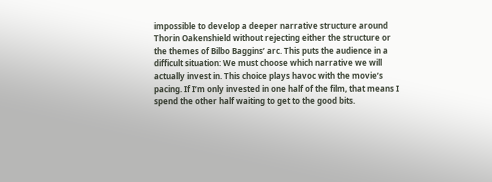impossible to develop a deeper narrative structure around Thorin Oakenshield without rejecting either the structure or the themes of Bilbo Baggins’ arc. This puts the audience in a difficult situation: We must choose which narrative we will actually invest in. This choice plays havoc with the movie’s pacing. If I’m only invested in one half of the film, that means I spend the other half waiting to get to the good bits.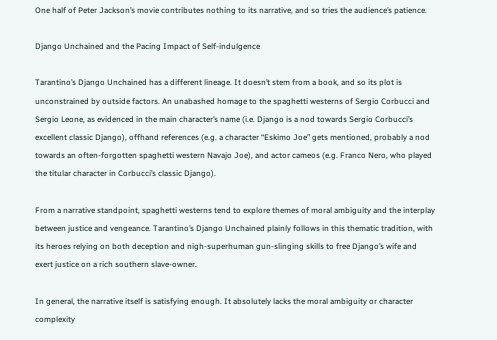One half of Peter Jackson’s movie contributes nothing to its narrative, and so tries the audience’s patience.

Django Unchained and the Pacing Impact of Self-indulgence

Tarantino’s Django Unchained has a different lineage. It doesn’t stem from a book, and so its plot is unconstrained by outside factors. An unabashed homage to the spaghetti westerns of Sergio Corbucci and Sergio Leone, as evidenced in the main character’s name (i.e. Django is a nod towards Sergio Corbucci’s excellent classic Django), offhand references (e.g. a character “Eskimo Joe” gets mentioned, probably a nod towards an often-forgotten spaghetti western Navajo Joe), and actor cameos (e.g. Franco Nero, who played the titular character in Corbucci’s classic Django).

From a narrative standpoint, spaghetti westerns tend to explore themes of moral ambiguity and the interplay between justice and vengeance. Tarantino’s Django Unchained plainly follows in this thematic tradition, with its heroes relying on both deception and nigh-superhuman gun-slinging skills to free Django’s wife and exert justice on a rich southern slave-owner.

In general, the narrative itself is satisfying enough. It absolutely lacks the moral ambiguity or character complexity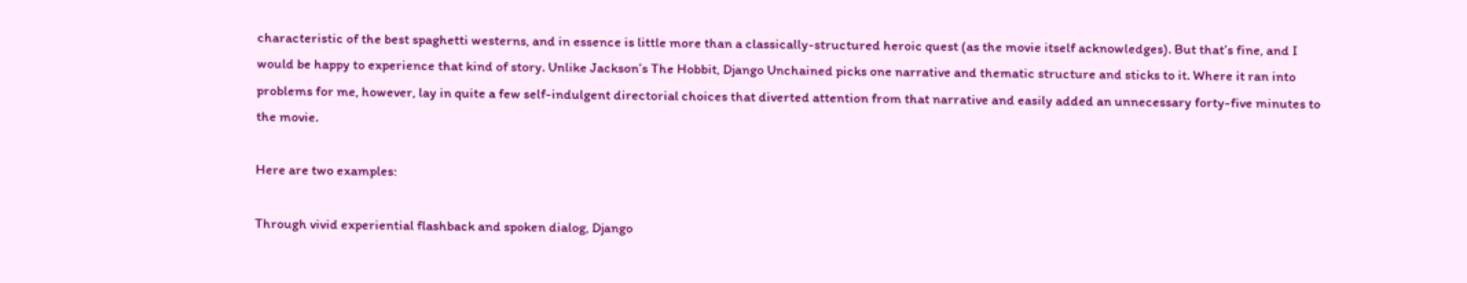characteristic of the best spaghetti westerns, and in essence is little more than a classically-structured heroic quest (as the movie itself acknowledges). But that’s fine, and I would be happy to experience that kind of story. Unlike Jackson’s The Hobbit, Django Unchained picks one narrative and thematic structure and sticks to it. Where it ran into problems for me, however, lay in quite a few self-indulgent directorial choices that diverted attention from that narrative and easily added an unnecessary forty-five minutes to the movie.

Here are two examples:

Through vivid experiential flashback and spoken dialog, Django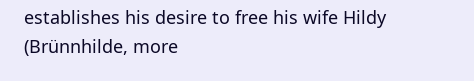establishes his desire to free his wife Hildy (Brünnhilde, more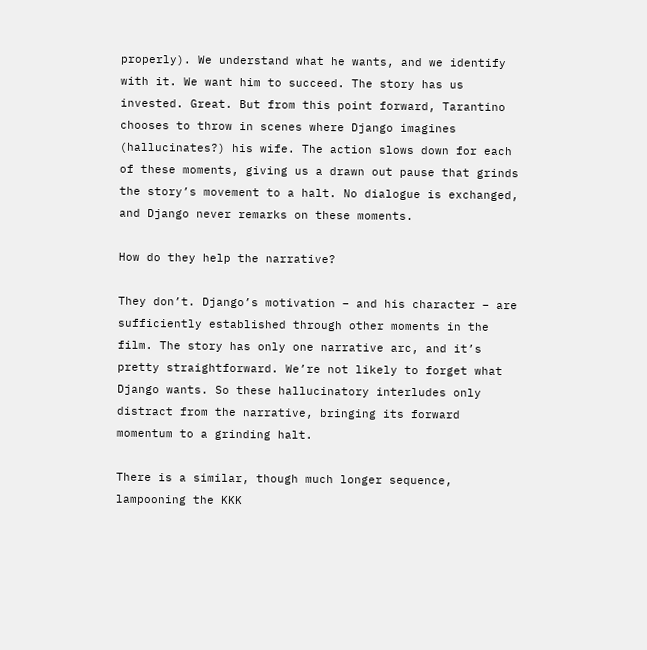properly). We understand what he wants, and we identify with it. We want him to succeed. The story has us invested. Great. But from this point forward, Tarantino chooses to throw in scenes where Django imagines (hallucinates?) his wife. The action slows down for each of these moments, giving us a drawn out pause that grinds the story’s movement to a halt. No dialogue is exchanged, and Django never remarks on these moments.

How do they help the narrative?

They don’t. Django’s motivation – and his character – are sufficiently established through other moments in the film. The story has only one narrative arc, and it’s pretty straightforward. We’re not likely to forget what Django wants. So these hallucinatory interludes only distract from the narrative, bringing its forward momentum to a grinding halt.

There is a similar, though much longer sequence, lampooning the KKK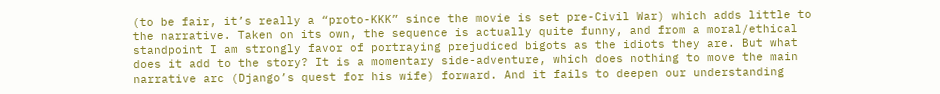(to be fair, it’s really a “proto-KKK” since the movie is set pre-Civil War) which adds little to the narrative. Taken on its own, the sequence is actually quite funny, and from a moral/ethical standpoint I am strongly favor of portraying prejudiced bigots as the idiots they are. But what does it add to the story? It is a momentary side-adventure, which does nothing to move the main narrative arc (Django’s quest for his wife) forward. And it fails to deepen our understanding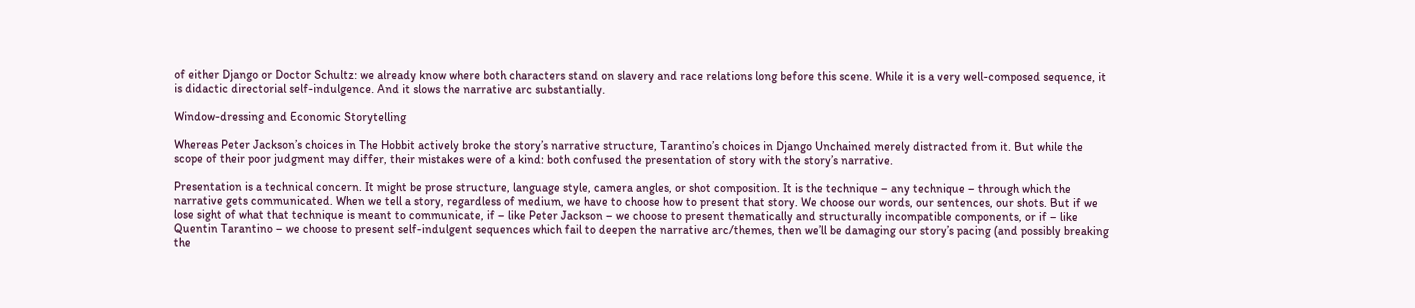of either Django or Doctor Schultz: we already know where both characters stand on slavery and race relations long before this scene. While it is a very well-composed sequence, it is didactic directorial self-indulgence. And it slows the narrative arc substantially.

Window-dressing and Economic Storytelling

Whereas Peter Jackson’s choices in The Hobbit actively broke the story’s narrative structure, Tarantino’s choices in Django Unchained merely distracted from it. But while the scope of their poor judgment may differ, their mistakes were of a kind: both confused the presentation of story with the story’s narrative.

Presentation is a technical concern. It might be prose structure, language style, camera angles, or shot composition. It is the technique – any technique – through which the narrative gets communicated. When we tell a story, regardless of medium, we have to choose how to present that story. We choose our words, our sentences, our shots. But if we lose sight of what that technique is meant to communicate, if – like Peter Jackson – we choose to present thematically and structurally incompatible components, or if – like Quentin Tarantino – we choose to present self-indulgent sequences which fail to deepen the narrative arc/themes, then we’ll be damaging our story’s pacing (and possibly breaking the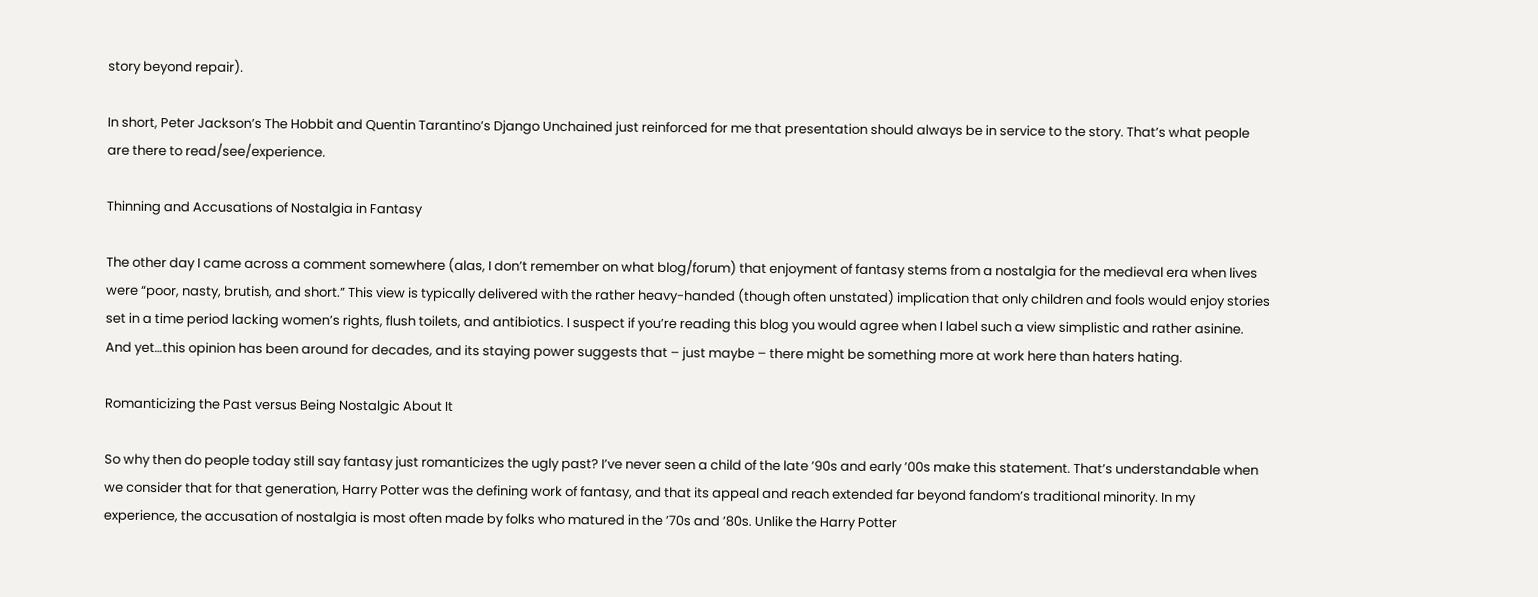story beyond repair).

In short, Peter Jackson’s The Hobbit and Quentin Tarantino’s Django Unchained just reinforced for me that presentation should always be in service to the story. That’s what people are there to read/see/experience.

Thinning and Accusations of Nostalgia in Fantasy

The other day I came across a comment somewhere (alas, I don’t remember on what blog/forum) that enjoyment of fantasy stems from a nostalgia for the medieval era when lives were “poor, nasty, brutish, and short.” This view is typically delivered with the rather heavy-handed (though often unstated) implication that only children and fools would enjoy stories set in a time period lacking women’s rights, flush toilets, and antibiotics. I suspect if you’re reading this blog you would agree when I label such a view simplistic and rather asinine. And yet…this opinion has been around for decades, and its staying power suggests that – just maybe – there might be something more at work here than haters hating.

Romanticizing the Past versus Being Nostalgic About It

So why then do people today still say fantasy just romanticizes the ugly past? I’ve never seen a child of the late ’90s and early ’00s make this statement. That’s understandable when we consider that for that generation, Harry Potter was the defining work of fantasy, and that its appeal and reach extended far beyond fandom’s traditional minority. In my experience, the accusation of nostalgia is most often made by folks who matured in the ’70s and ’80s. Unlike the Harry Potter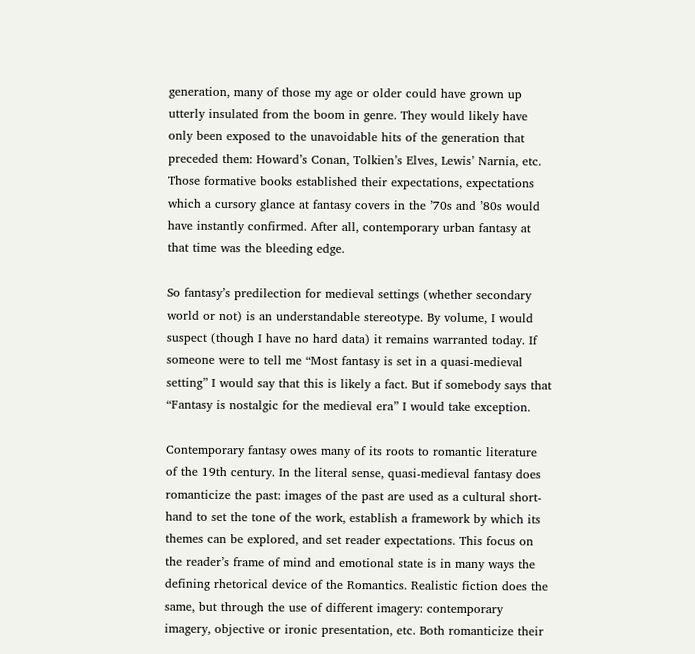generation, many of those my age or older could have grown up utterly insulated from the boom in genre. They would likely have only been exposed to the unavoidable hits of the generation that preceded them: Howard’s Conan, Tolkien’s Elves, Lewis’ Narnia, etc. Those formative books established their expectations, expectations which a cursory glance at fantasy covers in the ’70s and ’80s would have instantly confirmed. After all, contemporary urban fantasy at that time was the bleeding edge.

So fantasy’s predilection for medieval settings (whether secondary world or not) is an understandable stereotype. By volume, I would suspect (though I have no hard data) it remains warranted today. If someone were to tell me “Most fantasy is set in a quasi-medieval setting” I would say that this is likely a fact. But if somebody says that “Fantasy is nostalgic for the medieval era” I would take exception.

Contemporary fantasy owes many of its roots to romantic literature of the 19th century. In the literal sense, quasi-medieval fantasy does romanticize the past: images of the past are used as a cultural short-hand to set the tone of the work, establish a framework by which its themes can be explored, and set reader expectations. This focus on the reader’s frame of mind and emotional state is in many ways the defining rhetorical device of the Romantics. Realistic fiction does the same, but through the use of different imagery: contemporary imagery, objective or ironic presentation, etc. Both romanticize their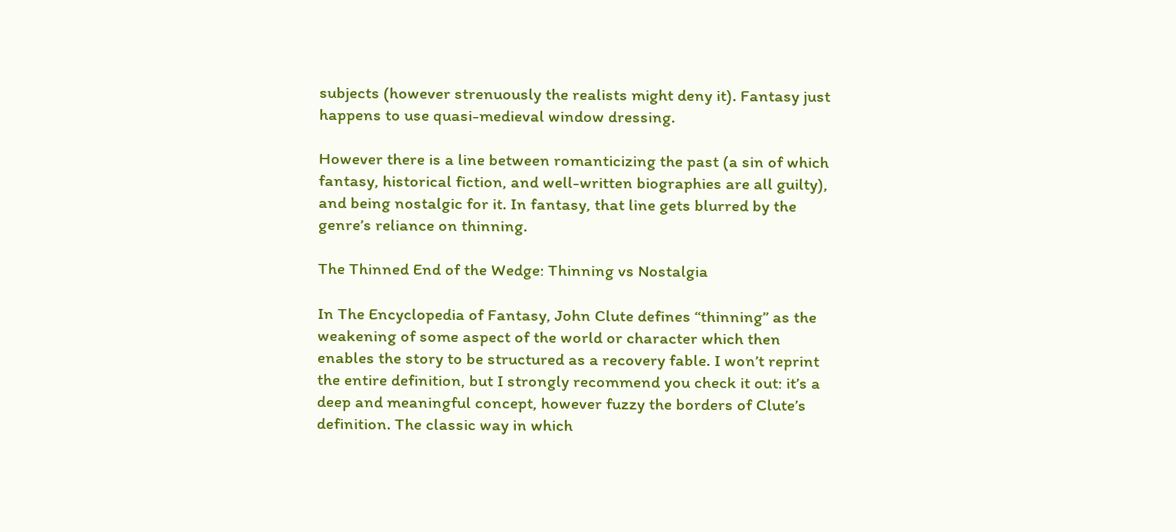subjects (however strenuously the realists might deny it). Fantasy just happens to use quasi-medieval window dressing.

However there is a line between romanticizing the past (a sin of which fantasy, historical fiction, and well-written biographies are all guilty), and being nostalgic for it. In fantasy, that line gets blurred by the genre’s reliance on thinning.

The Thinned End of the Wedge: Thinning vs Nostalgia

In The Encyclopedia of Fantasy, John Clute defines “thinning” as the weakening of some aspect of the world or character which then enables the story to be structured as a recovery fable. I won’t reprint the entire definition, but I strongly recommend you check it out: it’s a deep and meaningful concept, however fuzzy the borders of Clute’s definition. The classic way in which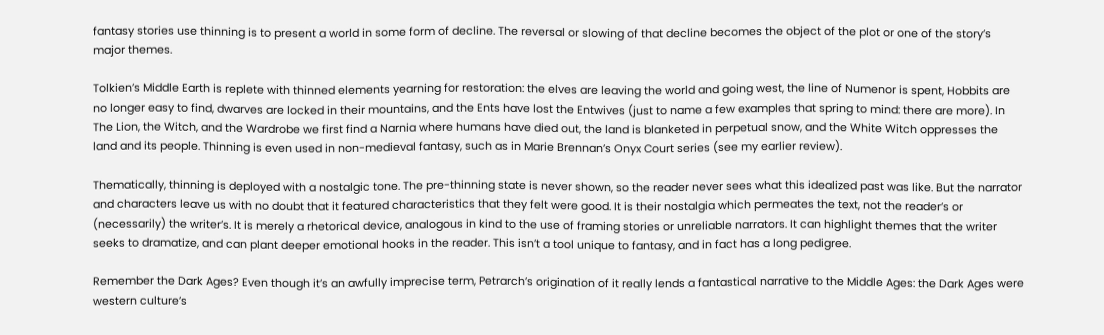fantasy stories use thinning is to present a world in some form of decline. The reversal or slowing of that decline becomes the object of the plot or one of the story’s major themes.

Tolkien’s Middle Earth is replete with thinned elements yearning for restoration: the elves are leaving the world and going west, the line of Numenor is spent, Hobbits are no longer easy to find, dwarves are locked in their mountains, and the Ents have lost the Entwives (just to name a few examples that spring to mind: there are more). In The Lion, the Witch, and the Wardrobe we first find a Narnia where humans have died out, the land is blanketed in perpetual snow, and the White Witch oppresses the land and its people. Thinning is even used in non-medieval fantasy, such as in Marie Brennan’s Onyx Court series (see my earlier review).

Thematically, thinning is deployed with a nostalgic tone. The pre-thinning state is never shown, so the reader never sees what this idealized past was like. But the narrator and characters leave us with no doubt that it featured characteristics that they felt were good. It is their nostalgia which permeates the text, not the reader’s or (necessarily) the writer’s. It is merely a rhetorical device, analogous in kind to the use of framing stories or unreliable narrators. It can highlight themes that the writer seeks to dramatize, and can plant deeper emotional hooks in the reader. This isn’t a tool unique to fantasy, and in fact has a long pedigree.

Remember the Dark Ages? Even though it’s an awfully imprecise term, Petrarch’s origination of it really lends a fantastical narrative to the Middle Ages: the Dark Ages were western culture’s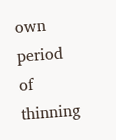own period of thinning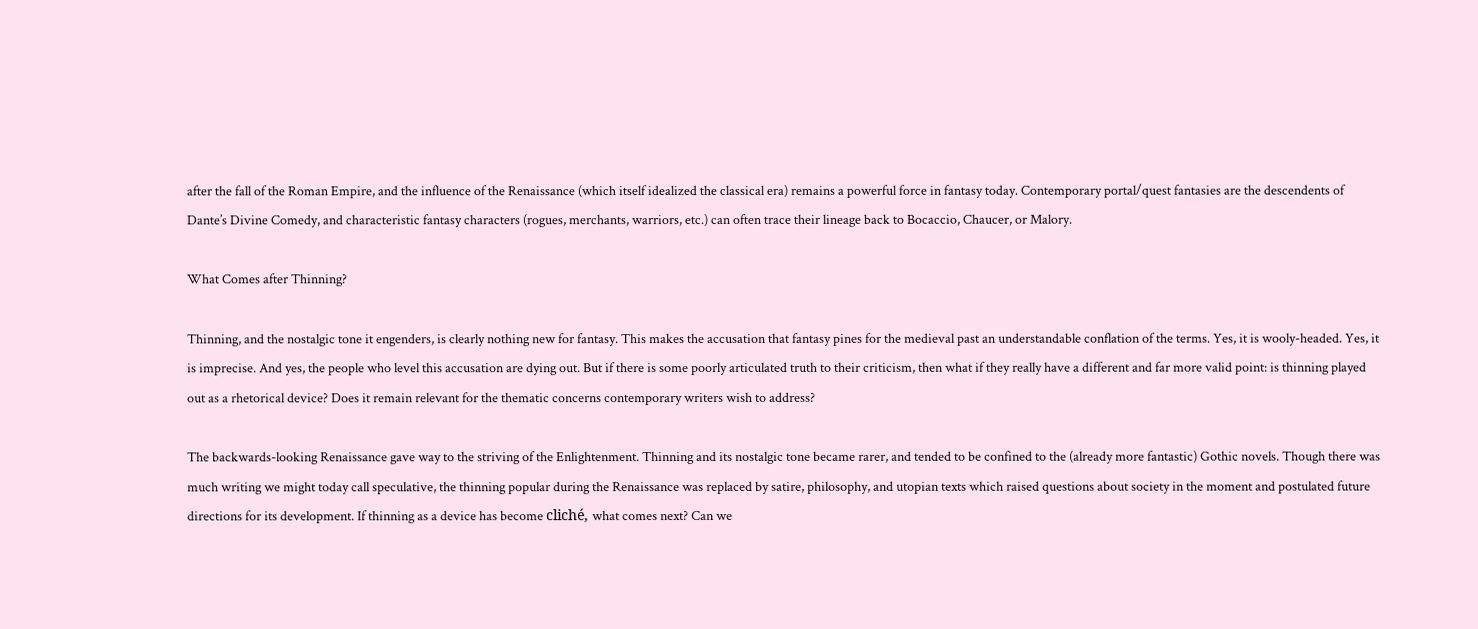after the fall of the Roman Empire, and the influence of the Renaissance (which itself idealized the classical era) remains a powerful force in fantasy today. Contemporary portal/quest fantasies are the descendents of Dante’s Divine Comedy, and characteristic fantasy characters (rogues, merchants, warriors, etc.) can often trace their lineage back to Bocaccio, Chaucer, or Malory.

What Comes after Thinning?

Thinning, and the nostalgic tone it engenders, is clearly nothing new for fantasy. This makes the accusation that fantasy pines for the medieval past an understandable conflation of the terms. Yes, it is wooly-headed. Yes, it is imprecise. And yes, the people who level this accusation are dying out. But if there is some poorly articulated truth to their criticism, then what if they really have a different and far more valid point: is thinning played out as a rhetorical device? Does it remain relevant for the thematic concerns contemporary writers wish to address?

The backwards-looking Renaissance gave way to the striving of the Enlightenment. Thinning and its nostalgic tone became rarer, and tended to be confined to the (already more fantastic) Gothic novels. Though there was much writing we might today call speculative, the thinning popular during the Renaissance was replaced by satire, philosophy, and utopian texts which raised questions about society in the moment and postulated future directions for its development. If thinning as a device has become cliché, what comes next? Can we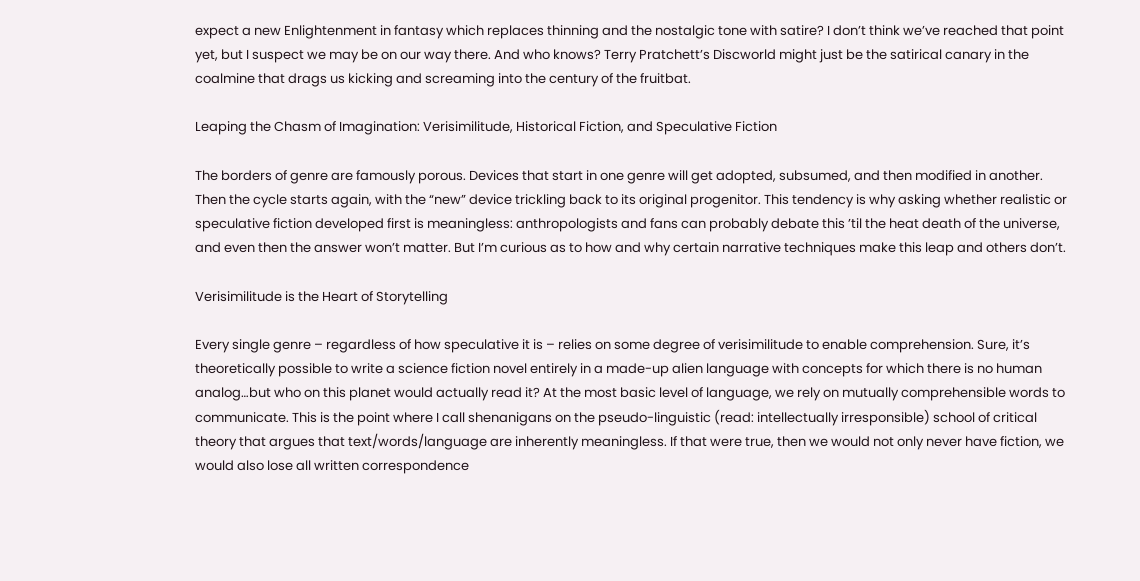expect a new Enlightenment in fantasy which replaces thinning and the nostalgic tone with satire? I don’t think we’ve reached that point yet, but I suspect we may be on our way there. And who knows? Terry Pratchett’s Discworld might just be the satirical canary in the coalmine that drags us kicking and screaming into the century of the fruitbat.

Leaping the Chasm of Imagination: Verisimilitude, Historical Fiction, and Speculative Fiction

The borders of genre are famously porous. Devices that start in one genre will get adopted, subsumed, and then modified in another. Then the cycle starts again, with the “new” device trickling back to its original progenitor. This tendency is why asking whether realistic or speculative fiction developed first is meaningless: anthropologists and fans can probably debate this ’til the heat death of the universe, and even then the answer won’t matter. But I’m curious as to how and why certain narrative techniques make this leap and others don’t.

Verisimilitude is the Heart of Storytelling

Every single genre – regardless of how speculative it is – relies on some degree of verisimilitude to enable comprehension. Sure, it’s theoretically possible to write a science fiction novel entirely in a made-up alien language with concepts for which there is no human analog…but who on this planet would actually read it? At the most basic level of language, we rely on mutually comprehensible words to communicate. This is the point where I call shenanigans on the pseudo-linguistic (read: intellectually irresponsible) school of critical theory that argues that text/words/language are inherently meaningless. If that were true, then we would not only never have fiction, we would also lose all written correspondence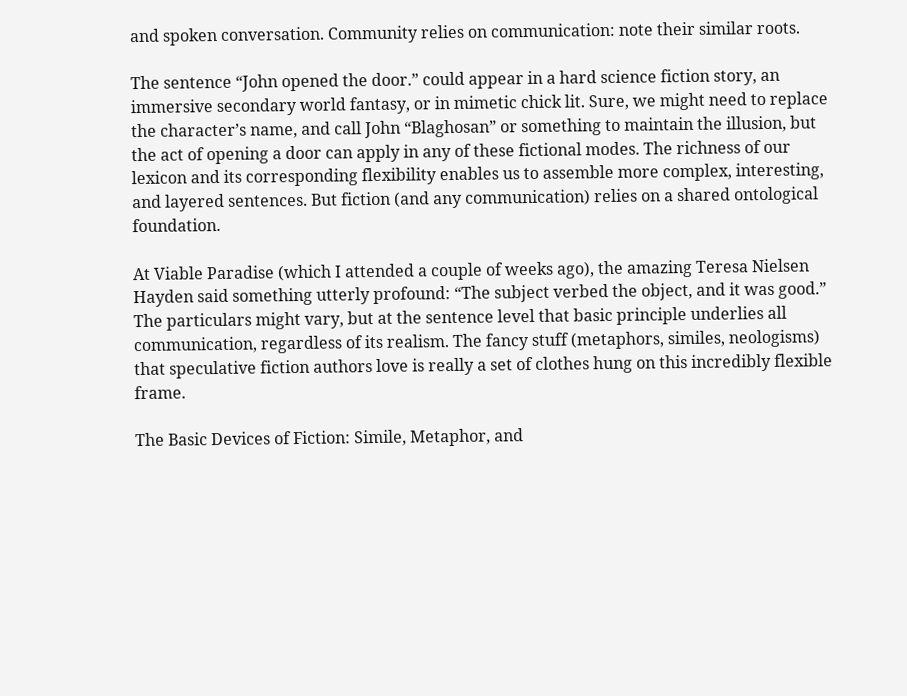and spoken conversation. Community relies on communication: note their similar roots.

The sentence “John opened the door.” could appear in a hard science fiction story, an immersive secondary world fantasy, or in mimetic chick lit. Sure, we might need to replace the character’s name, and call John “Blaghosan” or something to maintain the illusion, but the act of opening a door can apply in any of these fictional modes. The richness of our lexicon and its corresponding flexibility enables us to assemble more complex, interesting, and layered sentences. But fiction (and any communication) relies on a shared ontological foundation.

At Viable Paradise (which I attended a couple of weeks ago), the amazing Teresa Nielsen Hayden said something utterly profound: “The subject verbed the object, and it was good.” The particulars might vary, but at the sentence level that basic principle underlies all communication, regardless of its realism. The fancy stuff (metaphors, similes, neologisms) that speculative fiction authors love is really a set of clothes hung on this incredibly flexible frame.

The Basic Devices of Fiction: Simile, Metaphor, and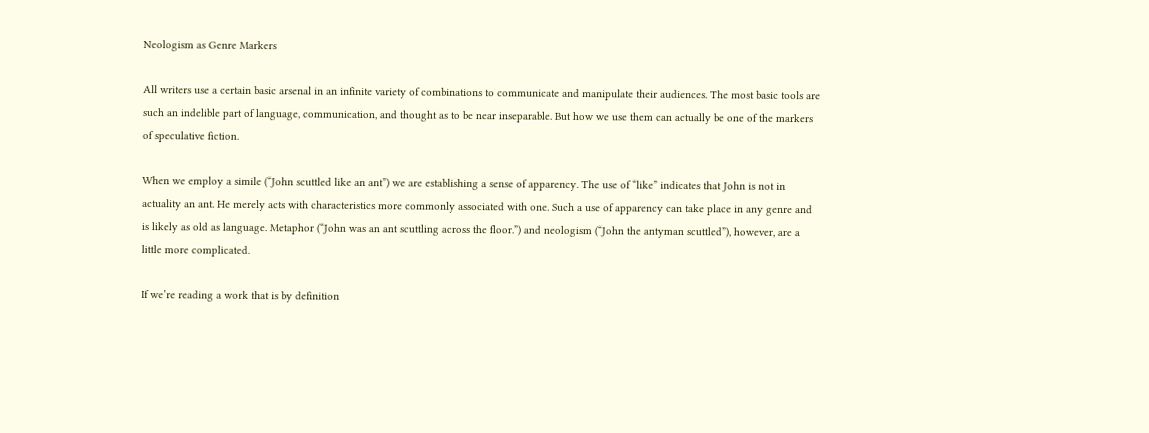Neologism as Genre Markers

All writers use a certain basic arsenal in an infinite variety of combinations to communicate and manipulate their audiences. The most basic tools are such an indelible part of language, communication, and thought as to be near inseparable. But how we use them can actually be one of the markers of speculative fiction.

When we employ a simile (“John scuttled like an ant”) we are establishing a sense of apparency. The use of “like” indicates that John is not in actuality an ant. He merely acts with characteristics more commonly associated with one. Such a use of apparency can take place in any genre and is likely as old as language. Metaphor (“John was an ant scuttling across the floor.”) and neologism (“John the antyman scuttled”), however, are a little more complicated.

If we’re reading a work that is by definition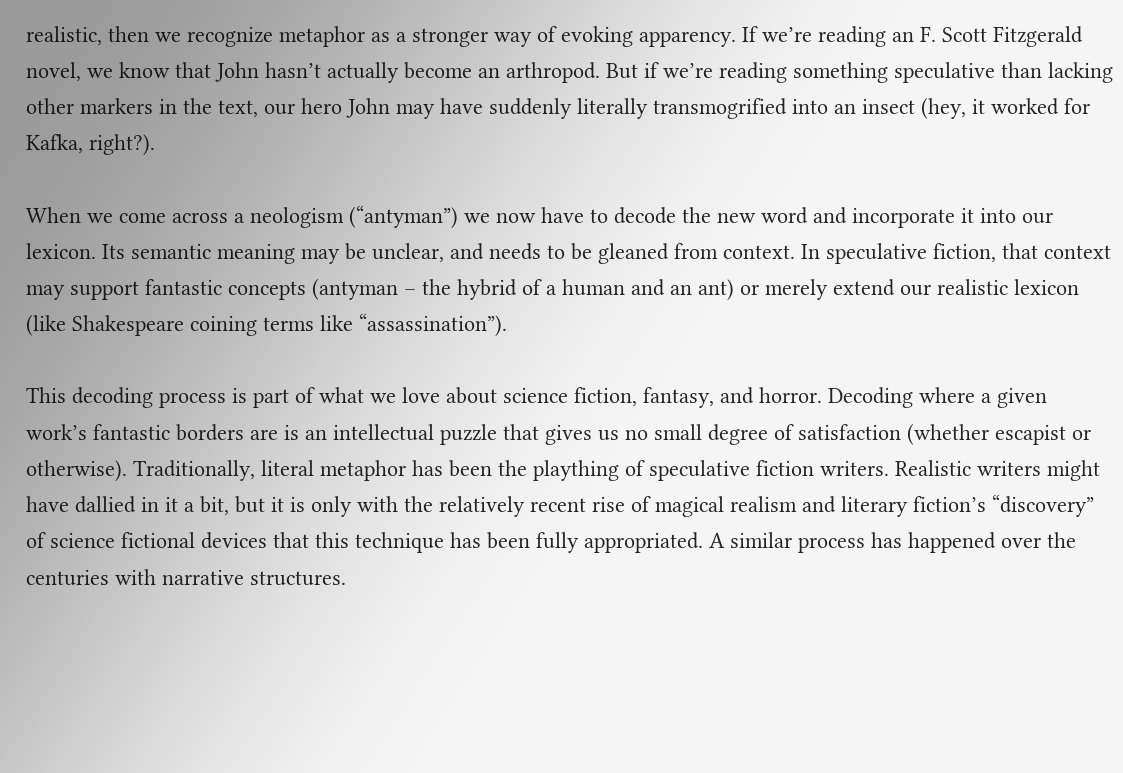realistic, then we recognize metaphor as a stronger way of evoking apparency. If we’re reading an F. Scott Fitzgerald novel, we know that John hasn’t actually become an arthropod. But if we’re reading something speculative than lacking other markers in the text, our hero John may have suddenly literally transmogrified into an insect (hey, it worked for Kafka, right?).

When we come across a neologism (“antyman”) we now have to decode the new word and incorporate it into our lexicon. Its semantic meaning may be unclear, and needs to be gleaned from context. In speculative fiction, that context may support fantastic concepts (antyman – the hybrid of a human and an ant) or merely extend our realistic lexicon (like Shakespeare coining terms like “assassination”).

This decoding process is part of what we love about science fiction, fantasy, and horror. Decoding where a given work’s fantastic borders are is an intellectual puzzle that gives us no small degree of satisfaction (whether escapist or otherwise). Traditionally, literal metaphor has been the plaything of speculative fiction writers. Realistic writers might have dallied in it a bit, but it is only with the relatively recent rise of magical realism and literary fiction’s “discovery” of science fictional devices that this technique has been fully appropriated. A similar process has happened over the centuries with narrative structures.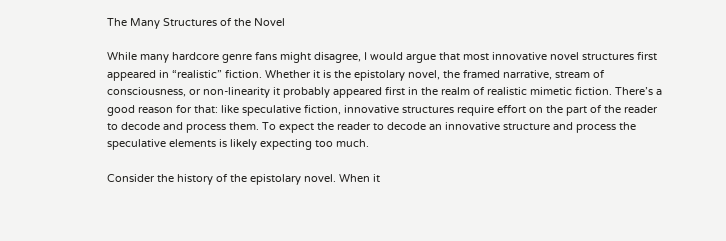The Many Structures of the Novel

While many hardcore genre fans might disagree, I would argue that most innovative novel structures first appeared in “realistic” fiction. Whether it is the epistolary novel, the framed narrative, stream of consciousness, or non-linearity it probably appeared first in the realm of realistic mimetic fiction. There’s a good reason for that: like speculative fiction, innovative structures require effort on the part of the reader to decode and process them. To expect the reader to decode an innovative structure and process the speculative elements is likely expecting too much.

Consider the history of the epistolary novel. When it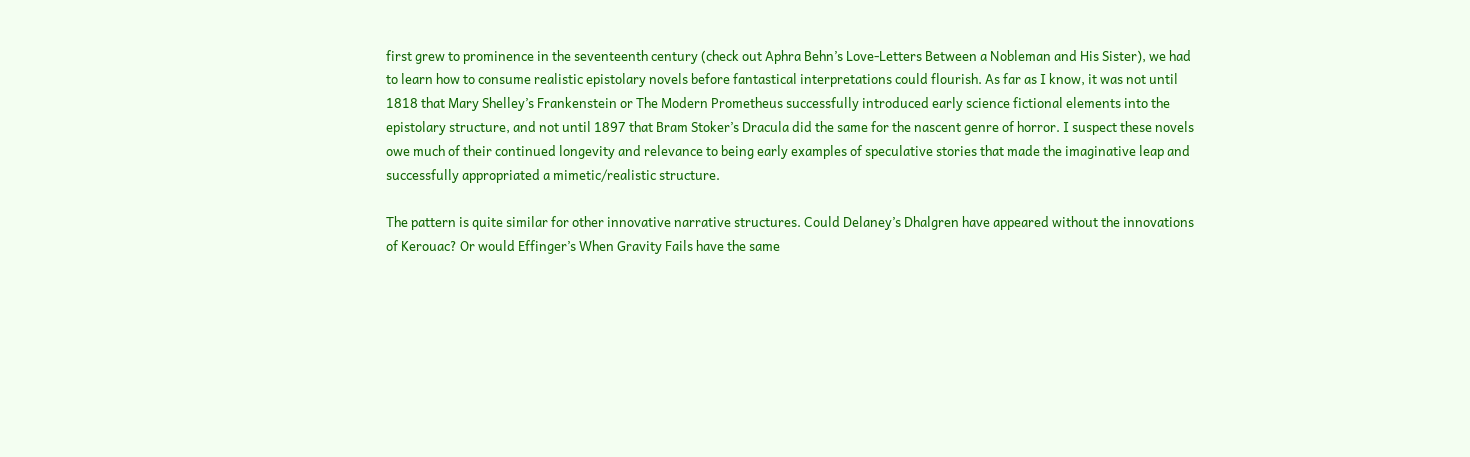first grew to prominence in the seventeenth century (check out Aphra Behn’s Love-Letters Between a Nobleman and His Sister), we had to learn how to consume realistic epistolary novels before fantastical interpretations could flourish. As far as I know, it was not until 1818 that Mary Shelley’s Frankenstein or The Modern Prometheus successfully introduced early science fictional elements into the epistolary structure, and not until 1897 that Bram Stoker’s Dracula did the same for the nascent genre of horror. I suspect these novels owe much of their continued longevity and relevance to being early examples of speculative stories that made the imaginative leap and successfully appropriated a mimetic/realistic structure.

The pattern is quite similar for other innovative narrative structures. Could Delaney’s Dhalgren have appeared without the innovations of Kerouac? Or would Effinger’s When Gravity Fails have the same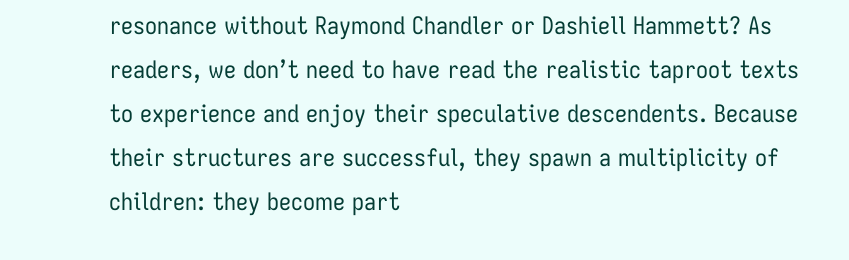resonance without Raymond Chandler or Dashiell Hammett? As readers, we don’t need to have read the realistic taproot texts to experience and enjoy their speculative descendents. Because their structures are successful, they spawn a multiplicity of children: they become part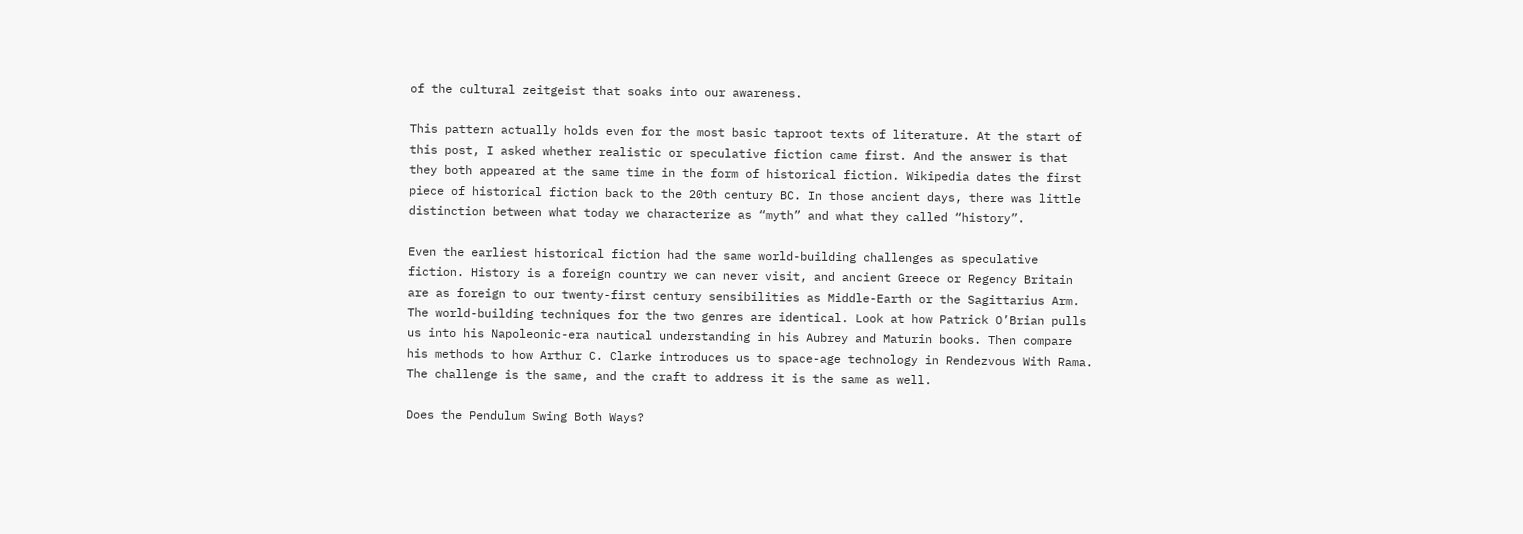of the cultural zeitgeist that soaks into our awareness.

This pattern actually holds even for the most basic taproot texts of literature. At the start of this post, I asked whether realistic or speculative fiction came first. And the answer is that they both appeared at the same time in the form of historical fiction. Wikipedia dates the first piece of historical fiction back to the 20th century BC. In those ancient days, there was little distinction between what today we characterize as “myth” and what they called “history”.

Even the earliest historical fiction had the same world-building challenges as speculative fiction. History is a foreign country we can never visit, and ancient Greece or Regency Britain are as foreign to our twenty-first century sensibilities as Middle-Earth or the Sagittarius Arm. The world-building techniques for the two genres are identical. Look at how Patrick O’Brian pulls us into his Napoleonic-era nautical understanding in his Aubrey and Maturin books. Then compare his methods to how Arthur C. Clarke introduces us to space-age technology in Rendezvous With Rama. The challenge is the same, and the craft to address it is the same as well.

Does the Pendulum Swing Both Ways?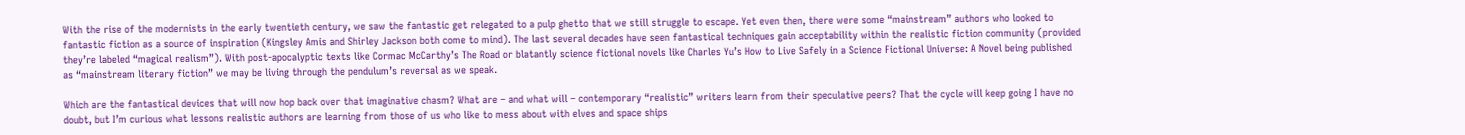With the rise of the modernists in the early twentieth century, we saw the fantastic get relegated to a pulp ghetto that we still struggle to escape. Yet even then, there were some “mainstream” authors who looked to fantastic fiction as a source of inspiration (Kingsley Amis and Shirley Jackson both come to mind). The last several decades have seen fantastical techniques gain acceptability within the realistic fiction community (provided they’re labeled “magical realism”). With post-apocalyptic texts like Cormac McCarthy’s The Road or blatantly science fictional novels like Charles Yu’s How to Live Safely in a Science Fictional Universe: A Novel being published as “mainstream literary fiction” we may be living through the pendulum’s reversal as we speak.

Which are the fantastical devices that will now hop back over that imaginative chasm? What are – and what will – contemporary “realistic” writers learn from their speculative peers? That the cycle will keep going I have no doubt, but I’m curious what lessons realistic authors are learning from those of us who like to mess about with elves and space ships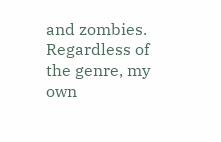and zombies. Regardless of the genre, my own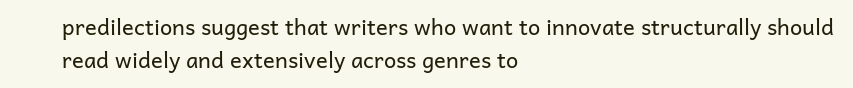predilections suggest that writers who want to innovate structurally should read widely and extensively across genres to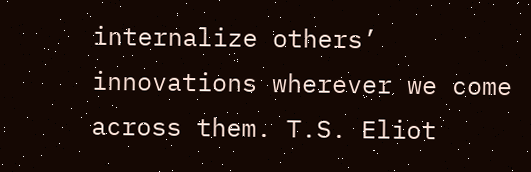internalize others’ innovations wherever we come across them. T.S. Eliot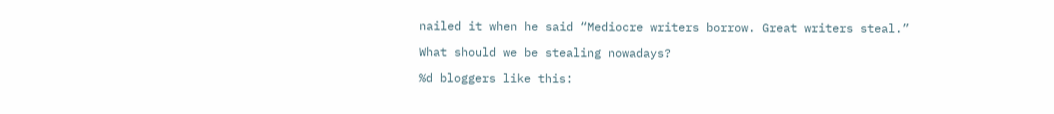nailed it when he said “Mediocre writers borrow. Great writers steal.”

What should we be stealing nowadays?

%d bloggers like this: